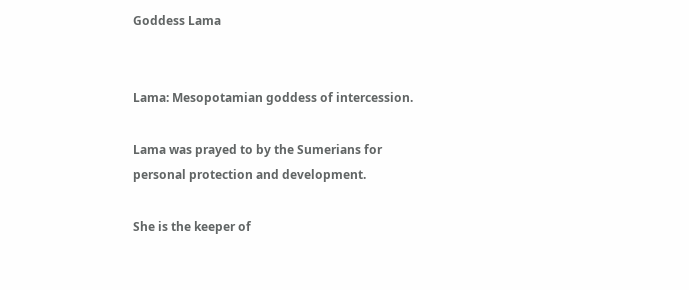Goddess Lama


Lama: Mesopotamian goddess of intercession.

Lama was prayed to by the Sumerians for personal protection and development.

She is the keeper of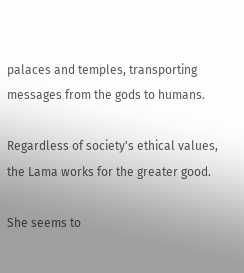palaces and temples, transporting messages from the gods to humans.

Regardless of society's ethical values, the Lama works for the greater good.

She seems to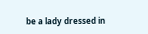be a lady dressed in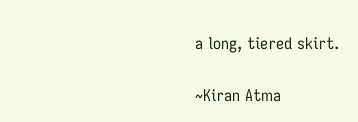a long, tiered skirt.

~Kiran Atma